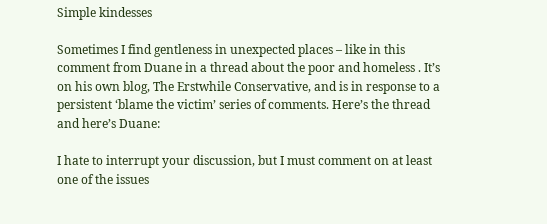Simple kindesses

Sometimes I find gentleness in unexpected places – like in this comment from Duane in a thread about the poor and homeless . It’s on his own blog, The Erstwhile Conservative, and is in response to a persistent ‘blame the victim’ series of comments. Here’s the thread and here’s Duane:

I hate to interrupt your discussion, but I must comment on at least one of the issues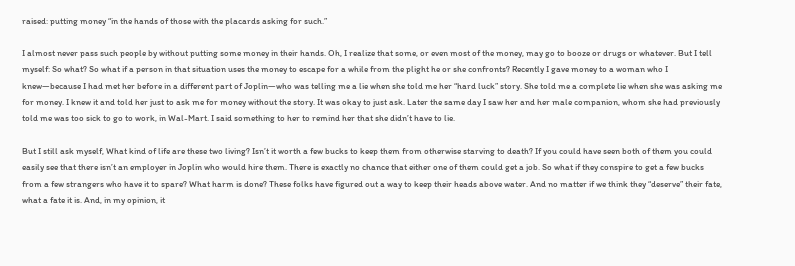raised: putting money “in the hands of those with the placards asking for such.”

I almost never pass such people by without putting some money in their hands. Oh, I realize that some, or even most of the money, may go to booze or drugs or whatever. But I tell myself: So what? So what if a person in that situation uses the money to escape for a while from the plight he or she confronts? Recently I gave money to a woman who I knew—because I had met her before in a different part of Joplin—who was telling me a lie when she told me her “hard luck” story. She told me a complete lie when she was asking me for money. I knew it and told her just to ask me for money without the story. It was okay to just ask. Later the same day I saw her and her male companion, whom she had previously told me was too sick to go to work, in Wal-Mart. I said something to her to remind her that she didn’t have to lie.

But I still ask myself, What kind of life are these two living? Isn’t it worth a few bucks to keep them from otherwise starving to death? If you could have seen both of them you could easily see that there isn’t an employer in Joplin who would hire them. There is exactly no chance that either one of them could get a job. So what if they conspire to get a few bucks from a few strangers who have it to spare? What harm is done? These folks have figured out a way to keep their heads above water. And no matter if we think they “deserve” their fate, what a fate it is. And, in my opinion, it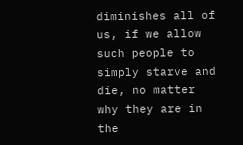diminishes all of us, if we allow such people to simply starve and die, no matter why they are in the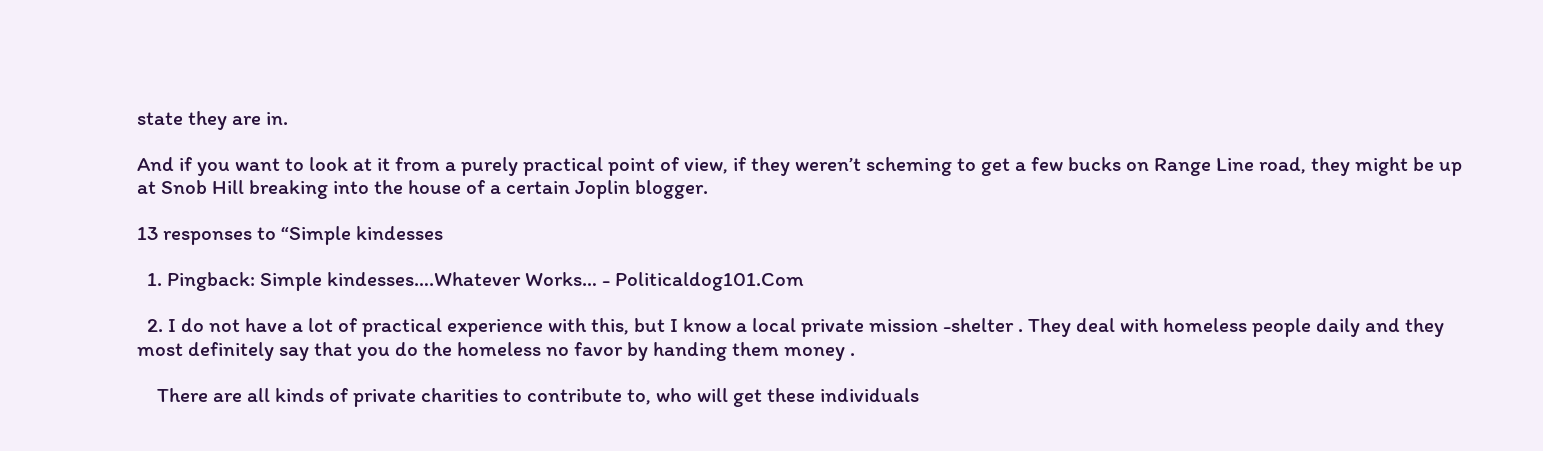state they are in.

And if you want to look at it from a purely practical point of view, if they weren’t scheming to get a few bucks on Range Line road, they might be up at Snob Hill breaking into the house of a certain Joplin blogger.

13 responses to “Simple kindesses

  1. Pingback: Simple kindesses….Whatever Works… - Politicaldog101.Com

  2. I do not have a lot of practical experience with this, but I know a local private mission -shelter . They deal with homeless people daily and they most definitely say that you do the homeless no favor by handing them money .

    There are all kinds of private charities to contribute to, who will get these individuals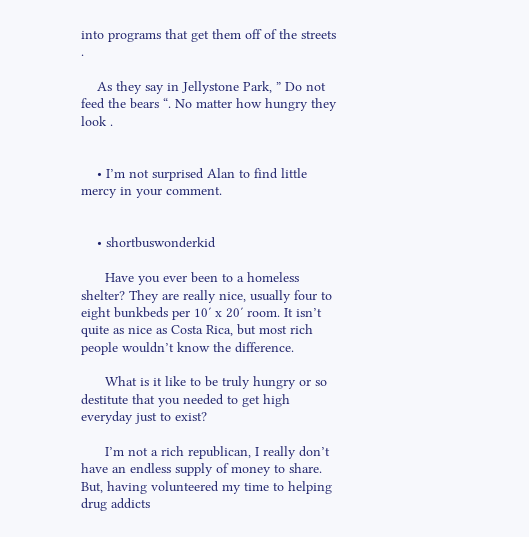into programs that get them off of the streets .

    As they say in Jellystone Park, ” Do not feed the bears “. No matter how hungry they look .


    • I’m not surprised Alan to find little mercy in your comment.


    • shortbuswonderkid

      Have you ever been to a homeless shelter? They are really nice, usually four to eight bunkbeds per 10′ x 20′ room. It isn’t quite as nice as Costa Rica, but most rich people wouldn’t know the difference.

      What is it like to be truly hungry or so destitute that you needed to get high everyday just to exist?

      I’m not a rich republican, I really don’t have an endless supply of money to share. But, having volunteered my time to helping drug addicts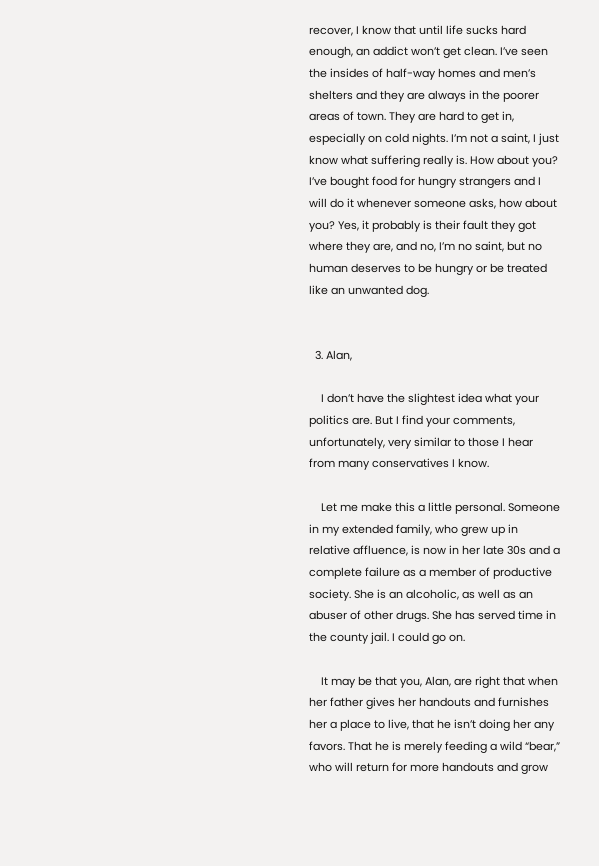recover, I know that until life sucks hard enough, an addict won’t get clean. I’ve seen the insides of half-way homes and men’s shelters and they are always in the poorer areas of town. They are hard to get in, especially on cold nights. I’m not a saint, I just know what suffering really is. How about you? I’ve bought food for hungry strangers and I will do it whenever someone asks, how about you? Yes, it probably is their fault they got where they are, and no, I’m no saint, but no human deserves to be hungry or be treated like an unwanted dog.


  3. Alan,

    I don’t have the slightest idea what your politics are. But I find your comments, unfortunately, very similar to those I hear from many conservatives I know.

    Let me make this a little personal. Someone in my extended family, who grew up in relative affluence, is now in her late 30s and a complete failure as a member of productive society. She is an alcoholic, as well as an abuser of other drugs. She has served time in the county jail. I could go on.

    It may be that you, Alan, are right that when her father gives her handouts and furnishes her a place to live, that he isn’t doing her any favors. That he is merely feeding a wild “bear,” who will return for more handouts and grow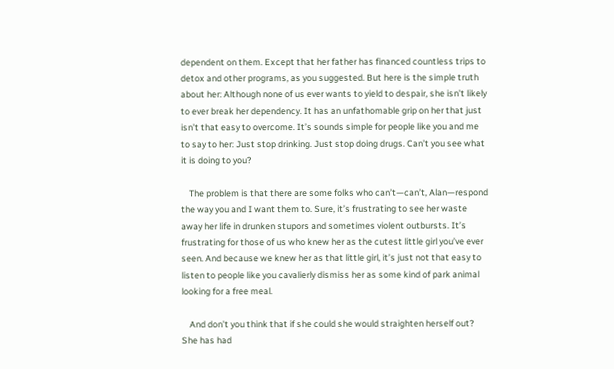dependent on them. Except that her father has financed countless trips to detox and other programs, as you suggested. But here is the simple truth about her: Although none of us ever wants to yield to despair, she isn’t likely to ever break her dependency. It has an unfathomable grip on her that just isn’t that easy to overcome. It’s sounds simple for people like you and me to say to her: Just stop drinking. Just stop doing drugs. Can’t you see what it is doing to you?

    The problem is that there are some folks who can’t—can’t, Alan—respond the way you and I want them to. Sure, it’s frustrating to see her waste away her life in drunken stupors and sometimes violent outbursts. It’s frustrating for those of us who knew her as the cutest little girl you’ve ever seen. And because we knew her as that little girl, it’s just not that easy to listen to people like you cavalierly dismiss her as some kind of park animal looking for a free meal.

    And don’t you think that if she could she would straighten herself out? She has had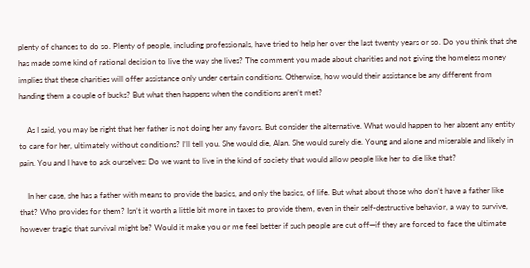plenty of chances to do so. Plenty of people, including professionals, have tried to help her over the last twenty years or so. Do you think that she has made some kind of rational decision to live the way she lives? The comment you made about charities and not giving the homeless money implies that these charities will offer assistance only under certain conditions. Otherwise, how would their assistance be any different from handing them a couple of bucks? But what then happens when the conditions aren’t met?

    As I said, you may be right that her father is not doing her any favors. But consider the alternative. What would happen to her absent any entity to care for her, ultimately without conditions? I’ll tell you. She would die, Alan. She would surely die. Young and alone and miserable and likely in pain. You and I have to ask ourselves: Do we want to live in the kind of society that would allow people like her to die like that?

    In her case, she has a father with means to provide the basics, and only the basics, of life. But what about those who don’t have a father like that? Who provides for them? Isn’t it worth a little bit more in taxes to provide them, even in their self-destructive behavior, a way to survive, however tragic that survival might be? Would it make you or me feel better if such people are cut off—if they are forced to face the ultimate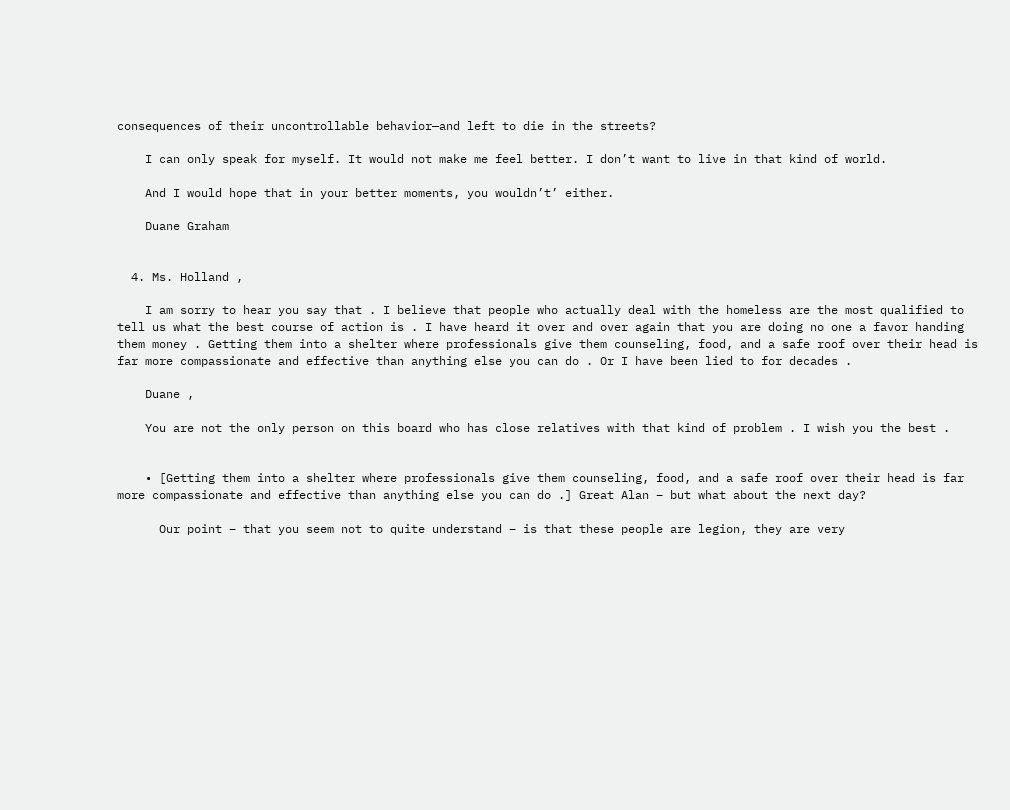consequences of their uncontrollable behavior—and left to die in the streets?

    I can only speak for myself. It would not make me feel better. I don’t want to live in that kind of world.

    And I would hope that in your better moments, you wouldn’t’ either.

    Duane Graham


  4. Ms. Holland ,

    I am sorry to hear you say that . I believe that people who actually deal with the homeless are the most qualified to tell us what the best course of action is . I have heard it over and over again that you are doing no one a favor handing them money . Getting them into a shelter where professionals give them counseling, food, and a safe roof over their head is far more compassionate and effective than anything else you can do . Or I have been lied to for decades .

    Duane ,

    You are not the only person on this board who has close relatives with that kind of problem . I wish you the best .


    • [Getting them into a shelter where professionals give them counseling, food, and a safe roof over their head is far more compassionate and effective than anything else you can do .] Great Alan – but what about the next day?

      Our point – that you seem not to quite understand – is that these people are legion, they are very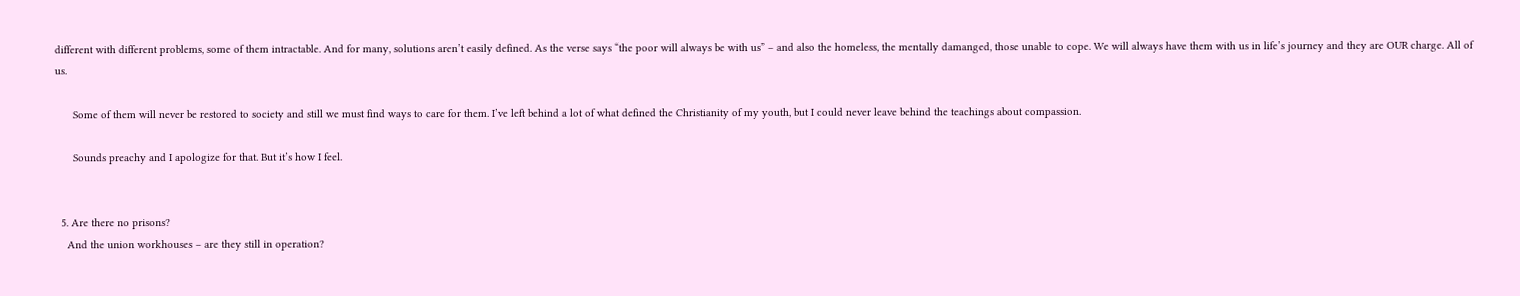different with different problems, some of them intractable. And for many, solutions aren’t easily defined. As the verse says “the poor will always be with us” – and also the homeless, the mentally damanged, those unable to cope. We will always have them with us in life’s journey and they are OUR charge. All of us.

      Some of them will never be restored to society and still we must find ways to care for them. I’ve left behind a lot of what defined the Christianity of my youth, but I could never leave behind the teachings about compassion.

      Sounds preachy and I apologize for that. But it’s how I feel.


  5. Are there no prisons?
    And the union workhouses – are they still in operation?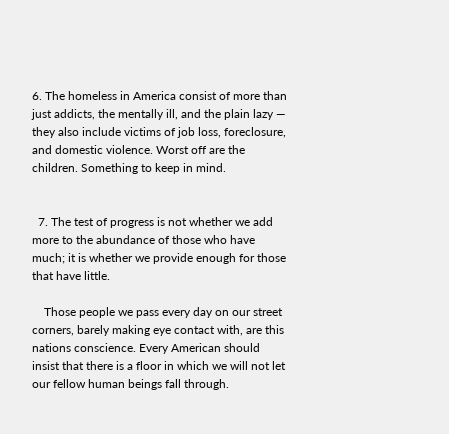6. The homeless in America consist of more than just addicts, the mentally ill, and the plain lazy — they also include victims of job loss, foreclosure, and domestic violence. Worst off are the children. Something to keep in mind.


  7. The test of progress is not whether we add more to the abundance of those who have much; it is whether we provide enough for those that have little.

    Those people we pass every day on our street corners, barely making eye contact with, are this nations conscience. Every American should insist that there is a floor in which we will not let our fellow human beings fall through.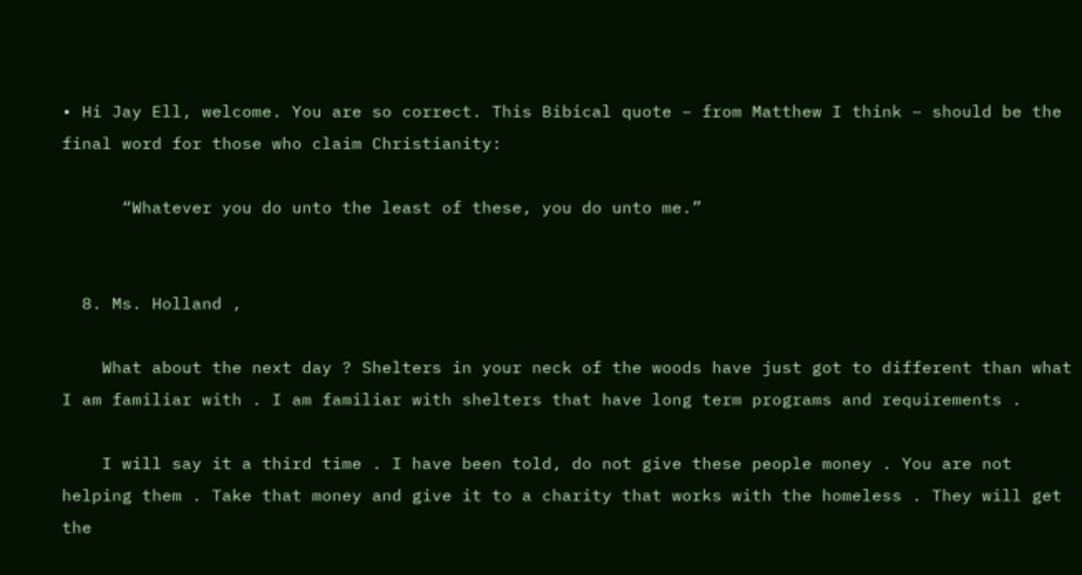• Hi Jay Ell, welcome. You are so correct. This Bibical quote – from Matthew I think – should be the final word for those who claim Christianity:

      “Whatever you do unto the least of these, you do unto me.”


  8. Ms. Holland ,

    What about the next day ? Shelters in your neck of the woods have just got to different than what I am familiar with . I am familiar with shelters that have long term programs and requirements .

    I will say it a third time . I have been told, do not give these people money . You are not helping them . Take that money and give it to a charity that works with the homeless . They will get the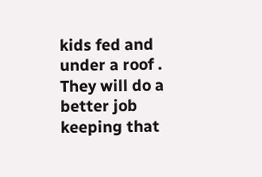kids fed and under a roof . They will do a better job keeping that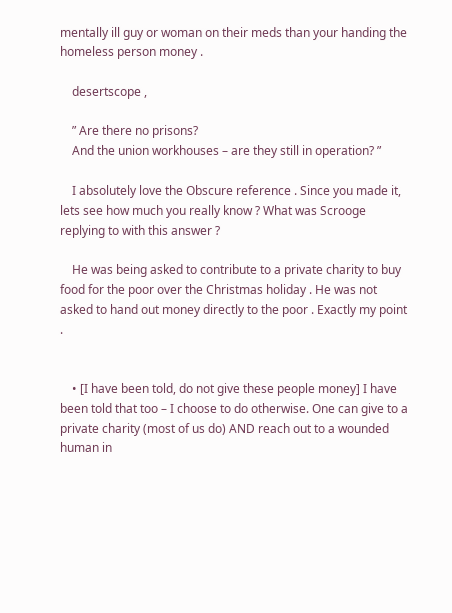mentally ill guy or woman on their meds than your handing the homeless person money .

    desertscope ,

    ” Are there no prisons?
    And the union workhouses – are they still in operation? ”

    I absolutely love the Obscure reference . Since you made it, lets see how much you really know ? What was Scrooge replying to with this answer ?

    He was being asked to contribute to a private charity to buy food for the poor over the Christmas holiday . He was not asked to hand out money directly to the poor . Exactly my point .


    • [I have been told, do not give these people money] I have been told that too – I choose to do otherwise. One can give to a private charity (most of us do) AND reach out to a wounded human in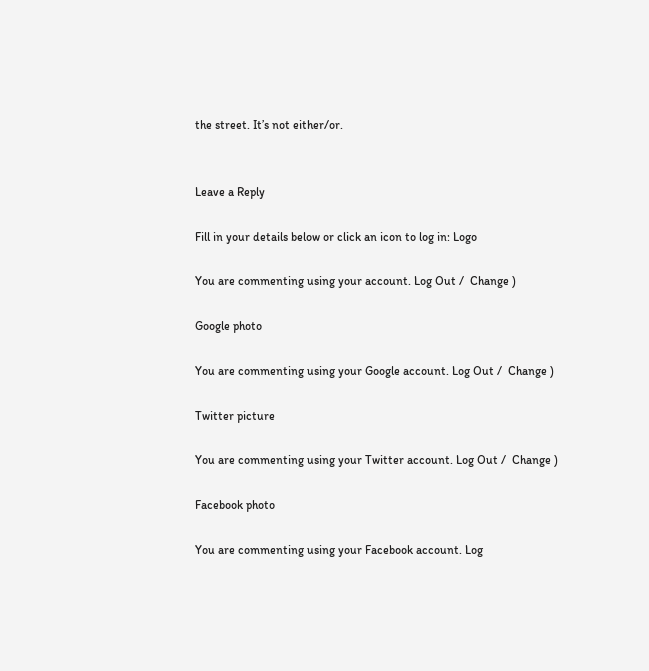the street. It’s not either/or.


Leave a Reply

Fill in your details below or click an icon to log in: Logo

You are commenting using your account. Log Out /  Change )

Google photo

You are commenting using your Google account. Log Out /  Change )

Twitter picture

You are commenting using your Twitter account. Log Out /  Change )

Facebook photo

You are commenting using your Facebook account. Log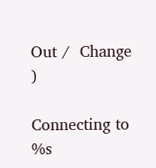Out /  Change )

Connecting to %s